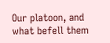Our platoon, and what befell them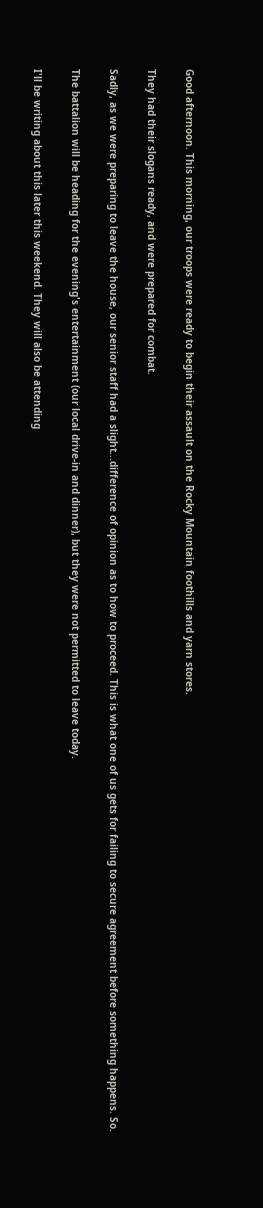Good afternoon. This morning, our troops were ready to begin their assault on the Rocky Mountain foothills and yarn stores.

They had their slogans ready, and were prepared for combat.

Sadly, as we were preparing to leave the house, our senior staff had a slight...difference of opinion as to how to proceed. This is what one of us gets for failing to secure agreement before something happens. So.

The battalion will be heading for the evening's entertainment (our local drive-in and dinner), but they were not permitted to leave today.

I'll be writing about this later this weekend. They will also be attending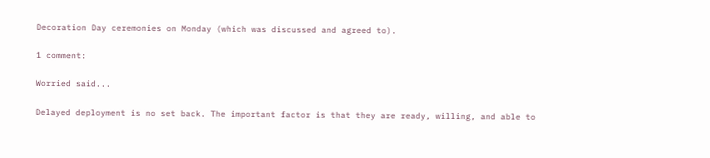Decoration Day ceremonies on Monday (which was discussed and agreed to).

1 comment:

Worried said...

Delayed deployment is no set back. The important factor is that they are ready, willing, and able to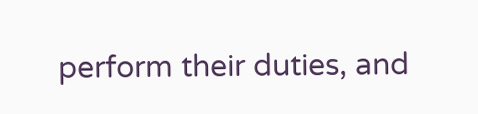perform their duties, and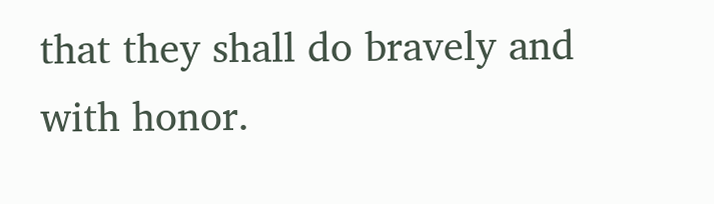that they shall do bravely and with honor.